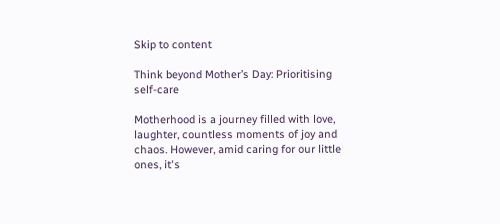Skip to content

Think beyond Mother’s Day: Prioritising self-care

Motherhood is a journey filled with love, laughter, countless moments of joy and chaos. However, amid caring for our little ones, it's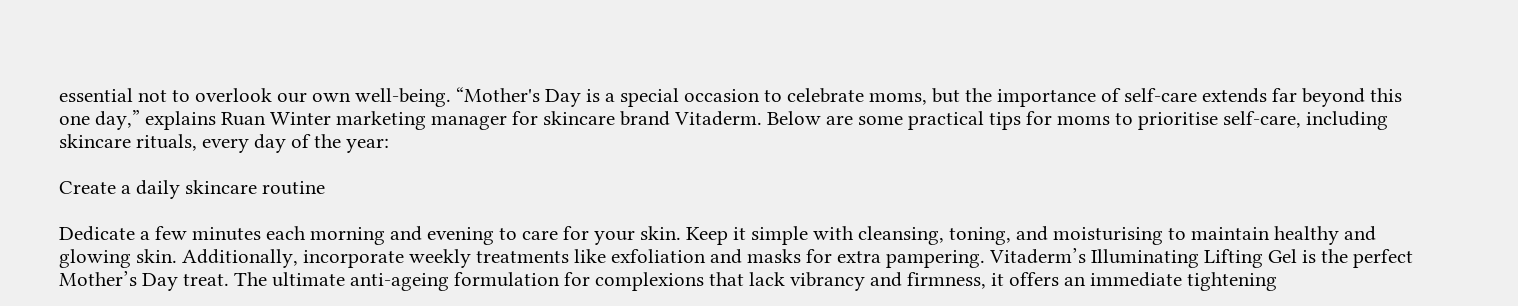essential not to overlook our own well-being. “Mother's Day is a special occasion to celebrate moms, but the importance of self-care extends far beyond this one day,” explains Ruan Winter marketing manager for skincare brand Vitaderm. Below are some practical tips for moms to prioritise self-care, including skincare rituals, every day of the year:

Create a daily skincare routine

Dedicate a few minutes each morning and evening to care for your skin. Keep it simple with cleansing, toning, and moisturising to maintain healthy and glowing skin. Additionally, incorporate weekly treatments like exfoliation and masks for extra pampering. Vitaderm’s Illuminating Lifting Gel is the perfect Mother’s Day treat. The ultimate anti-ageing formulation for complexions that lack vibrancy and firmness, it offers an immediate tightening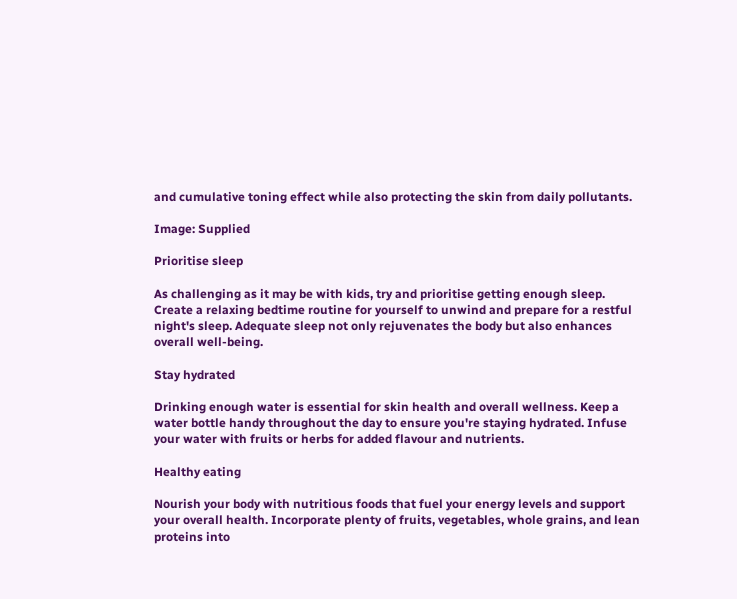and cumulative toning effect while also protecting the skin from daily pollutants.

Image: Supplied

Prioritise sleep

As challenging as it may be with kids, try and prioritise getting enough sleep. Create a relaxing bedtime routine for yourself to unwind and prepare for a restful night's sleep. Adequate sleep not only rejuvenates the body but also enhances overall well-being.

Stay hydrated

Drinking enough water is essential for skin health and overall wellness. Keep a water bottle handy throughout the day to ensure you're staying hydrated. Infuse your water with fruits or herbs for added flavour and nutrients.

Healthy eating

Nourish your body with nutritious foods that fuel your energy levels and support your overall health. Incorporate plenty of fruits, vegetables, whole grains, and lean proteins into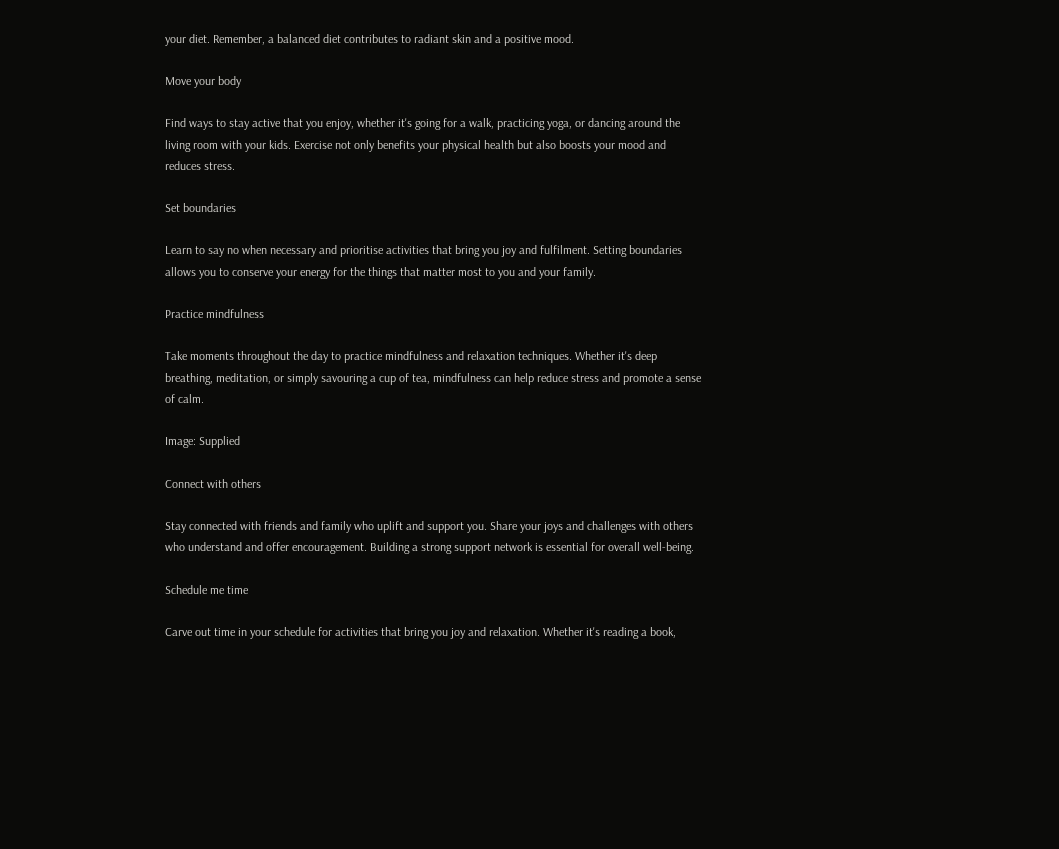your diet. Remember, a balanced diet contributes to radiant skin and a positive mood.

Move your body

Find ways to stay active that you enjoy, whether it's going for a walk, practicing yoga, or dancing around the living room with your kids. Exercise not only benefits your physical health but also boosts your mood and reduces stress.

Set boundaries

Learn to say no when necessary and prioritise activities that bring you joy and fulfilment. Setting boundaries allows you to conserve your energy for the things that matter most to you and your family.

Practice mindfulness

Take moments throughout the day to practice mindfulness and relaxation techniques. Whether it's deep breathing, meditation, or simply savouring a cup of tea, mindfulness can help reduce stress and promote a sense of calm.

Image: Supplied

Connect with others

Stay connected with friends and family who uplift and support you. Share your joys and challenges with others who understand and offer encouragement. Building a strong support network is essential for overall well-being.

Schedule me time

Carve out time in your schedule for activities that bring you joy and relaxation. Whether it's reading a book,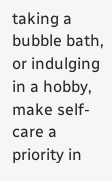taking a bubble bath, or indulging in a hobby, make self-care a priority in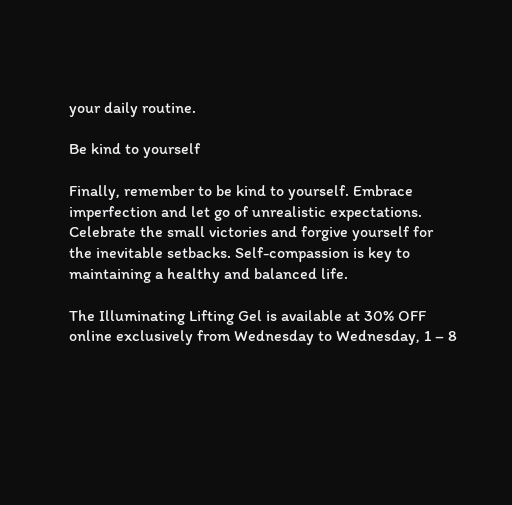your daily routine.

Be kind to yourself

Finally, remember to be kind to yourself. Embrace imperfection and let go of unrealistic expectations. Celebrate the small victories and forgive yourself for the inevitable setbacks. Self-compassion is key to maintaining a healthy and balanced life.

The Illuminating Lifting Gel is available at 30% OFF online exclusively from Wednesday to Wednesday, 1 – 8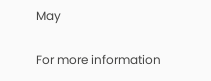May

For more information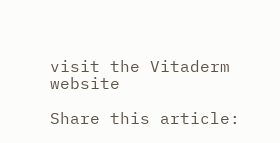visit the Vitaderm website

Share this article: